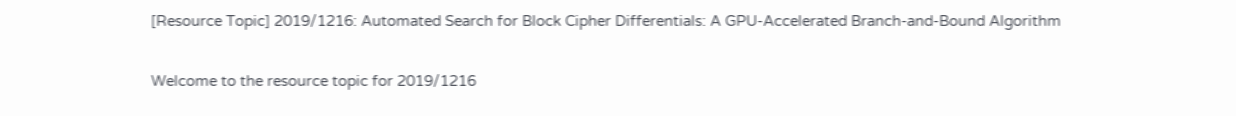[Resource Topic] 2019/1216: Automated Search for Block Cipher Differentials: A GPU-Accelerated Branch-and-Bound Algorithm

Welcome to the resource topic for 2019/1216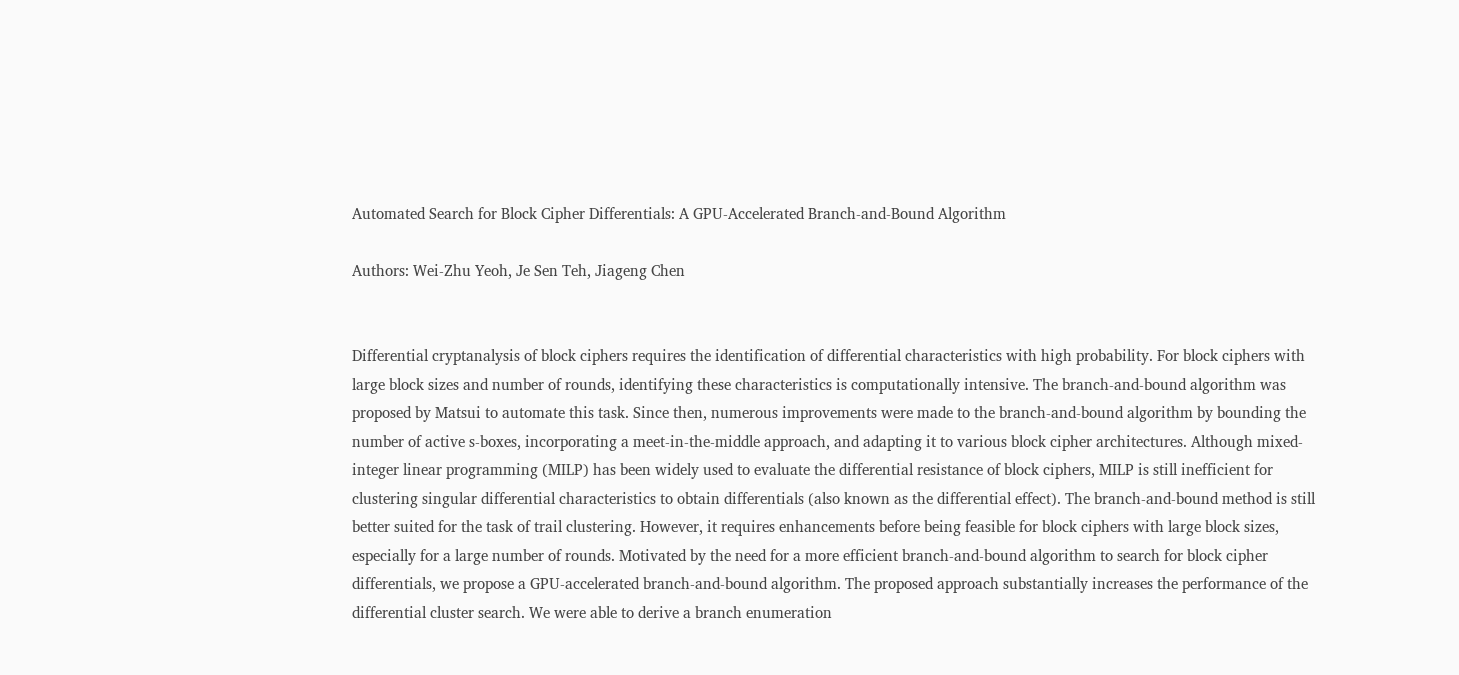Automated Search for Block Cipher Differentials: A GPU-Accelerated Branch-and-Bound Algorithm

Authors: Wei-Zhu Yeoh, Je Sen Teh, Jiageng Chen


Differential cryptanalysis of block ciphers requires the identification of differential characteristics with high probability. For block ciphers with large block sizes and number of rounds, identifying these characteristics is computationally intensive. The branch-and-bound algorithm was proposed by Matsui to automate this task. Since then, numerous improvements were made to the branch-and-bound algorithm by bounding the number of active s-boxes, incorporating a meet-in-the-middle approach, and adapting it to various block cipher architectures. Although mixed-integer linear programming (MILP) has been widely used to evaluate the differential resistance of block ciphers, MILP is still inefficient for clustering singular differential characteristics to obtain differentials (also known as the differential effect). The branch-and-bound method is still better suited for the task of trail clustering. However, it requires enhancements before being feasible for block ciphers with large block sizes, especially for a large number of rounds. Motivated by the need for a more efficient branch-and-bound algorithm to search for block cipher differentials, we propose a GPU-accelerated branch-and-bound algorithm. The proposed approach substantially increases the performance of the differential cluster search. We were able to derive a branch enumeration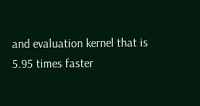and evaluation kernel that is 5.95 times faster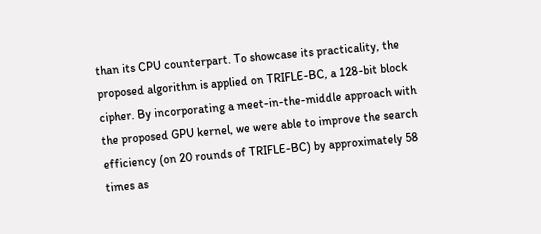than its CPU counterpart. To showcase its practicality, the proposed algorithm is applied on TRIFLE-BC, a 128-bit block cipher. By incorporating a meet-in-the-middle approach with the proposed GPU kernel, we were able to improve the search efficiency (on 20 rounds of TRIFLE-BC) by approximately 58 times as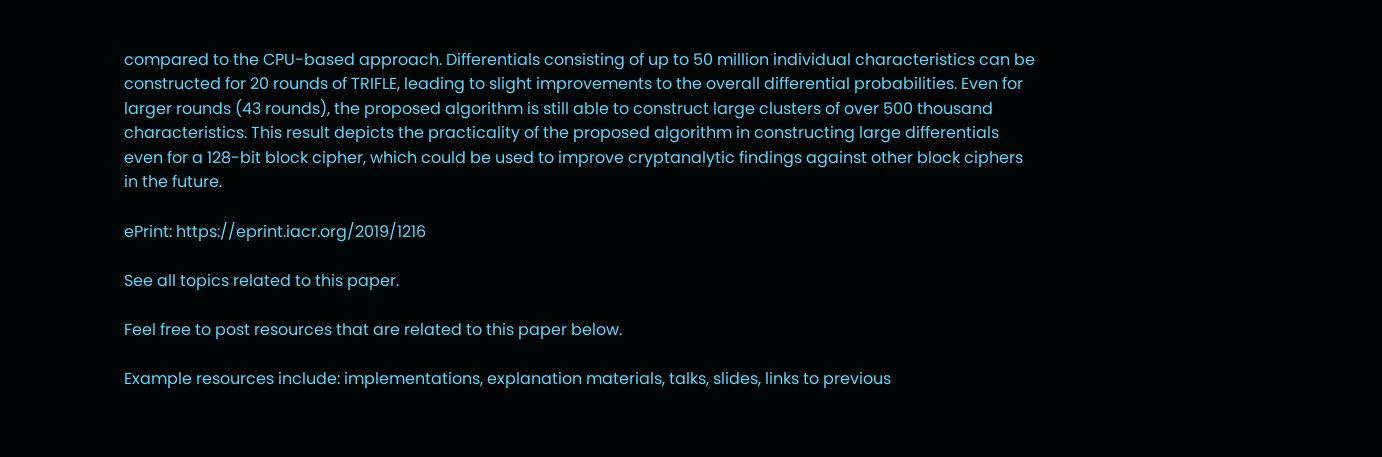compared to the CPU-based approach. Differentials consisting of up to 50 million individual characteristics can be constructed for 20 rounds of TRIFLE, leading to slight improvements to the overall differential probabilities. Even for larger rounds (43 rounds), the proposed algorithm is still able to construct large clusters of over 500 thousand characteristics. This result depicts the practicality of the proposed algorithm in constructing large differentials even for a 128-bit block cipher, which could be used to improve cryptanalytic findings against other block ciphers in the future.

ePrint: https://eprint.iacr.org/2019/1216

See all topics related to this paper.

Feel free to post resources that are related to this paper below.

Example resources include: implementations, explanation materials, talks, slides, links to previous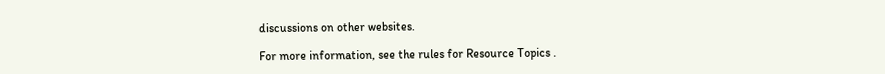discussions on other websites.

For more information, see the rules for Resource Topics .